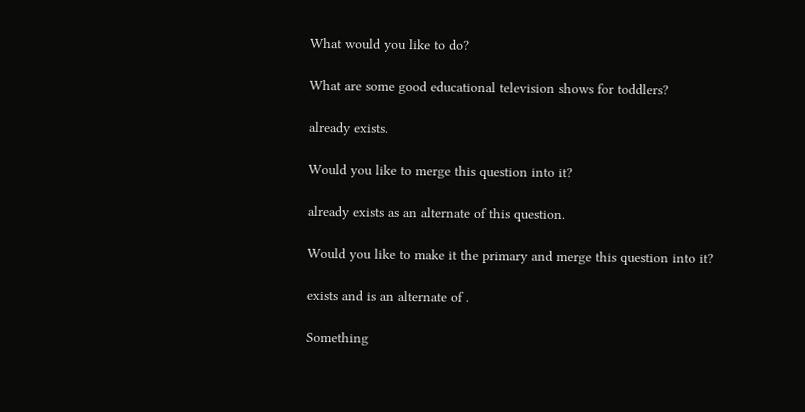What would you like to do?

What are some good educational television shows for toddlers?

already exists.

Would you like to merge this question into it?

already exists as an alternate of this question.

Would you like to make it the primary and merge this question into it?

exists and is an alternate of .

Something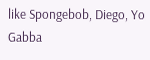like Spongebob, Diego, Yo Gabba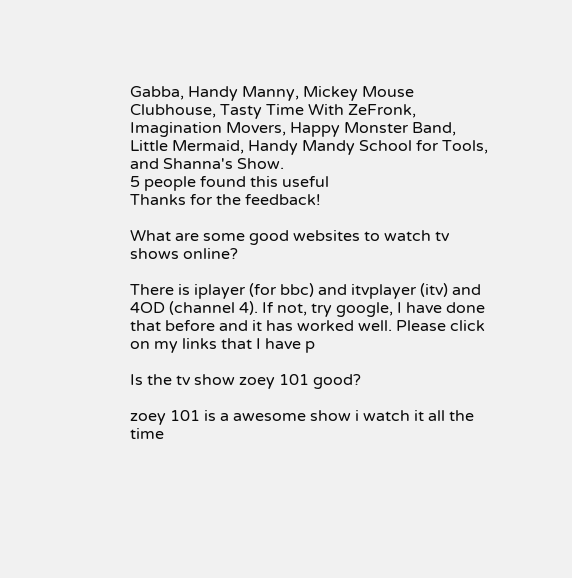Gabba, Handy Manny, Mickey Mouse Clubhouse, Tasty Time With ZeFronk, Imagination Movers, Happy Monster Band, Little Mermaid, Handy Mandy School for Tools, and Shanna's Show.
5 people found this useful
Thanks for the feedback!

What are some good websites to watch tv shows online?

There is iplayer (for bbc) and itvplayer (itv) and 4OD (channel 4). If not, try google, I have done that before and it has worked well. Please click on my links that I have p

Is the tv show zoey 101 good?

zoey 101 is a awesome show i watch it all the time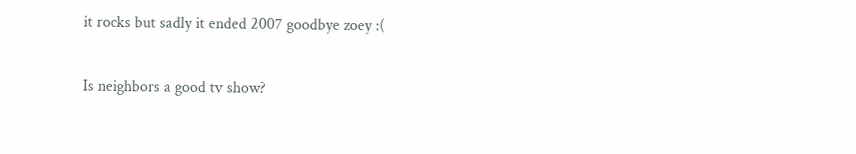it rocks but sadly it ended 2007 goodbye zoey :(

Is neighbors a good tv show?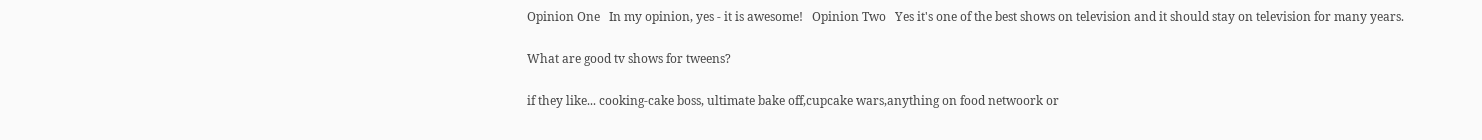Opinion One   In my opinion, yes - it is awesome!   Opinion Two   Yes it's one of the best shows on television and it should stay on television for many years.

What are good tv shows for tweens?

if they like... cooking-cake boss, ultimate bake off,cupcake wars,anything on food netwoork or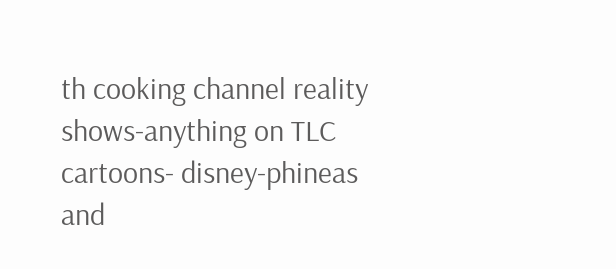th cooking channel reality shows-anything on TLC cartoons- disney-phineas and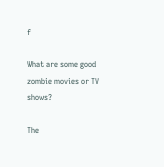f

What are some good zombie movies or TV shows?

The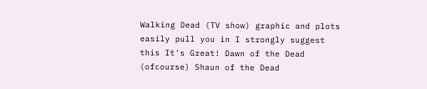Walking Dead (TV show) graphic and plots easily pull you in I strongly suggest this It's Great! Dawn of the Dead (ofcourse) Shaun of the Dead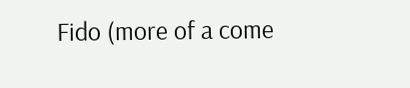Fido (more of a come